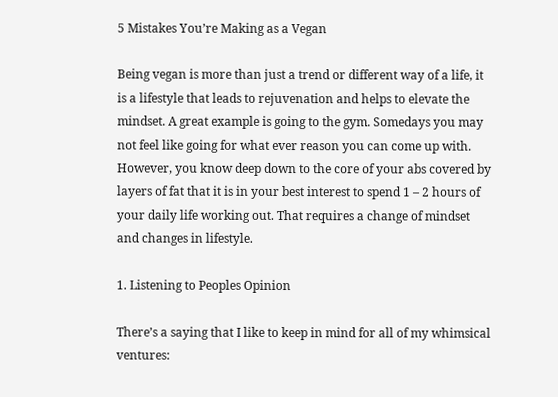5 Mistakes You’re Making as a Vegan

Being vegan is more than just a trend or different way of a life, it is a lifestyle that leads to rejuvenation and helps to elevate the mindset. A great example is going to the gym. Somedays you may not feel like going for what ever reason you can come up with. However, you know deep down to the core of your abs covered by layers of fat that it is in your best interest to spend 1 – 2 hours of your daily life working out. That requires a change of mindset and changes in lifestyle.

1. Listening to Peoples Opinion

There’s a saying that I like to keep in mind for all of my whimsical ventures: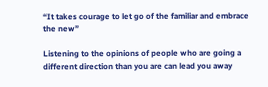“It takes courage to let go of the familiar and embrace the new”

Listening to the opinions of people who are going a different direction than you are can lead you away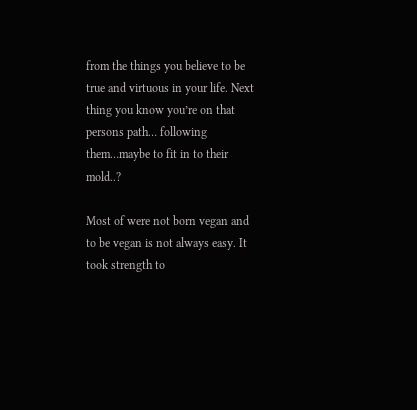from the things you believe to be true and virtuous in your life. Next thing you know you’re on that persons path… following them…maybe to fit in to their mold..?

Most of were not born vegan and to be vegan is not always easy. It took strength to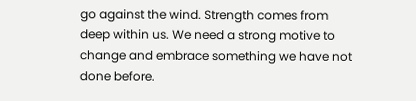go against the wind. Strength comes from deep within us. We need a strong motive to change and embrace something we have not done before.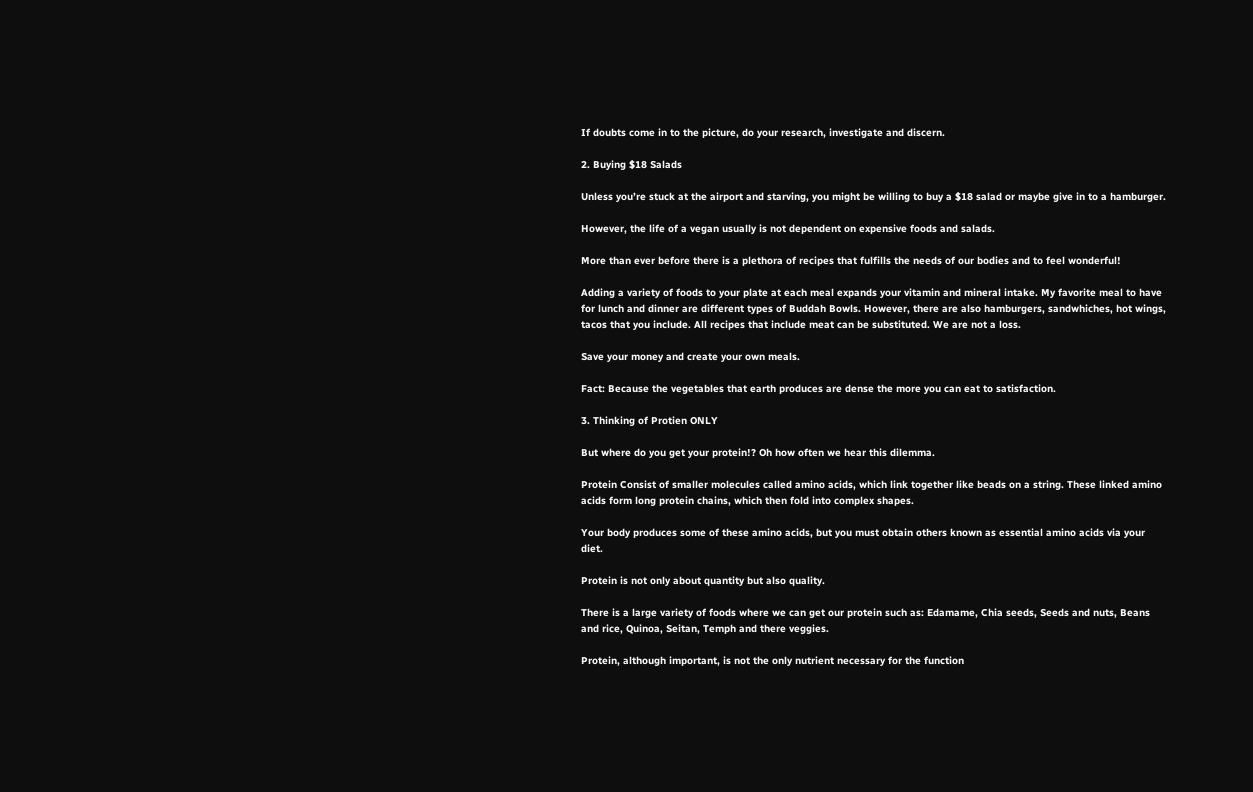If doubts come in to the picture, do your research, investigate and discern.

2. Buying $18 Salads

Unless you’re stuck at the airport and starving, you might be willing to buy a $18 salad or maybe give in to a hamburger.

However, the life of a vegan usually is not dependent on expensive foods and salads.

More than ever before there is a plethora of recipes that fulfills the needs of our bodies and to feel wonderful!

Adding a variety of foods to your plate at each meal expands your vitamin and mineral intake. My favorite meal to have for lunch and dinner are different types of Buddah Bowls. However, there are also hamburgers, sandwhiches, hot wings, tacos that you include. All recipes that include meat can be substituted. We are not a loss.

Save your money and create your own meals.

Fact: Because the vegetables that earth produces are dense the more you can eat to satisfaction.

3. Thinking of Protien ONLY

But where do you get your protein!? Oh how often we hear this dilemma.

Protein Consist of smaller molecules called amino acids, which link together like beads on a string. These linked amino acids form long protein chains, which then fold into complex shapes.

Your body produces some of these amino acids, but you must obtain others known as essential amino acids via your diet.

Protein is not only about quantity but also quality.

There is a large variety of foods where we can get our protein such as: Edamame, Chia seeds, Seeds and nuts, Beans and rice, Quinoa, Seitan, Temph and there veggies.

Protein, although important, is not the only nutrient necessary for the function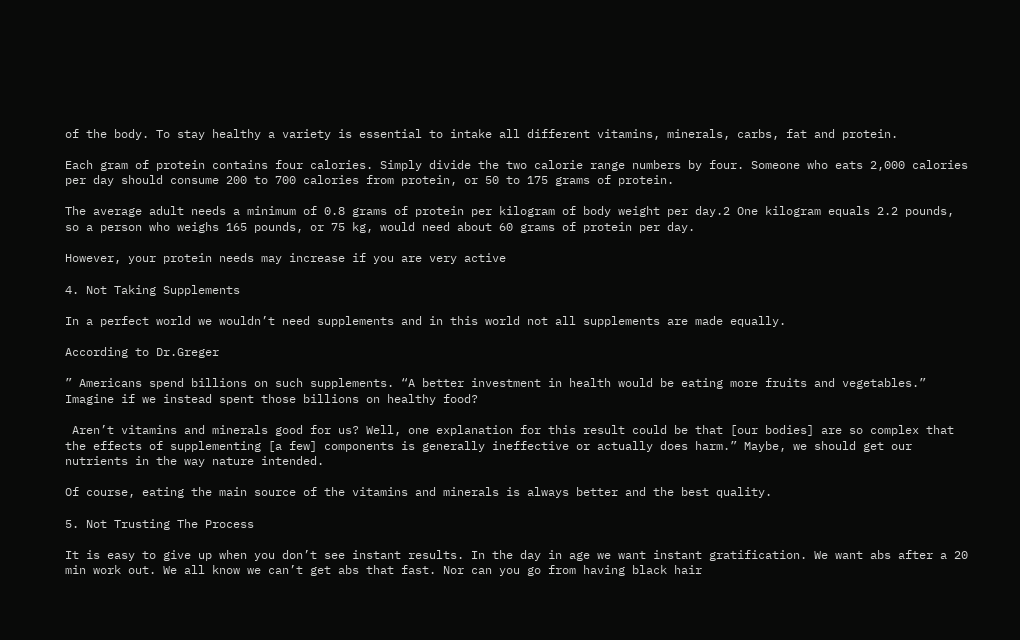of the body. To stay healthy a variety is essential to intake all different vitamins, minerals, carbs, fat and protein.

Each gram of protein contains four calories. Simply divide the two calorie range numbers by four. Someone who eats 2,000 calories per day should consume 200 to 700 calories from protein, or 50 to 175 grams of protein.

The average adult needs a minimum of 0.8 grams of protein per kilogram of body weight per day.2 One kilogram equals 2.2 pounds, so a person who weighs 165 pounds, or 75 kg, would need about 60 grams of protein per day.

However, your protein needs may increase if you are very active

4. Not Taking Supplements

In a perfect world we wouldn’t need supplements and in this world not all supplements are made equally.

According to Dr.Greger

” Americans spend billions on such supplements. “A better investment in health would be eating more fruits and vegetables.” Imagine if we instead spent those billions on healthy food?

 Aren’t vitamins and minerals good for us? Well, one explanation for this result could be that [our bodies] are so complex that the effects of supplementing [a few] components is generally ineffective or actually does harm.” Maybe, we should get our nutrients in the way nature intended.

Of course, eating the main source of the vitamins and minerals is always better and the best quality.

5. Not Trusting The Process

It is easy to give up when you don’t see instant results. In the day in age we want instant gratification. We want abs after a 20 min work out. We all know we can’t get abs that fast. Nor can you go from having black hair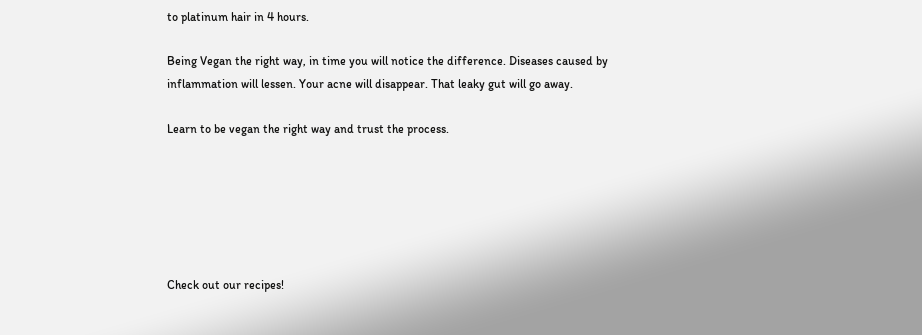to platinum hair in 4 hours.

Being Vegan the right way, in time you will notice the difference. Diseases caused by inflammation will lessen. Your acne will disappear. That leaky gut will go away.

Learn to be vegan the right way and trust the process.






Check out our recipes!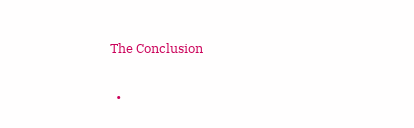The Conclusion

  •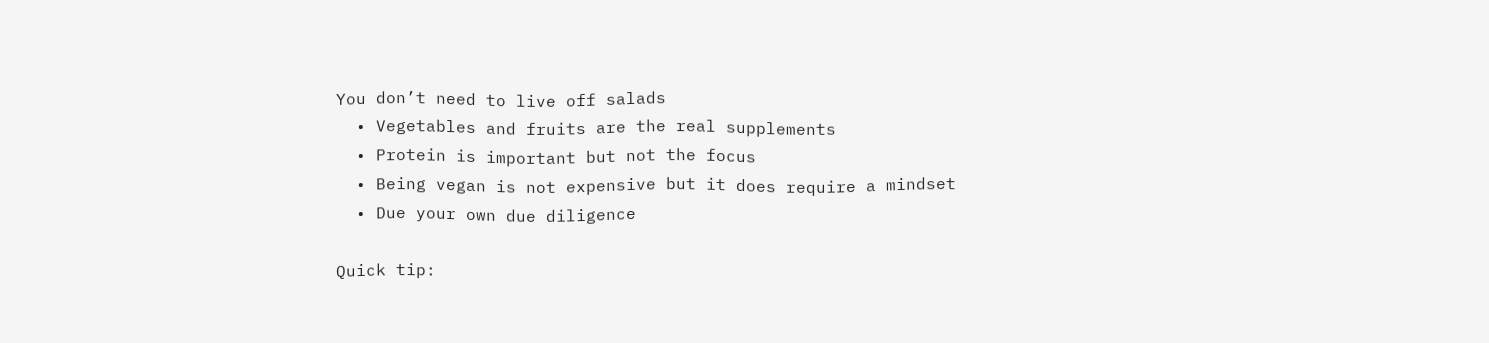You don’t need to live off salads
  • Vegetables and fruits are the real supplements
  • Protein is important but not the focus
  • Being vegan is not expensive but it does require a mindset
  • Due your own due diligence

Quick tip: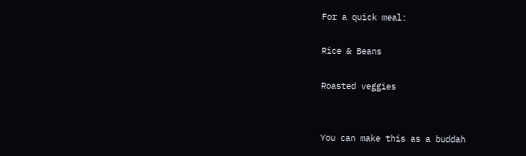For a quick meal:

Rice & Beans

Roasted veggies


You can make this as a buddah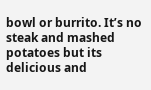bowl or burrito. It’s no steak and mashed potatoes but its delicious and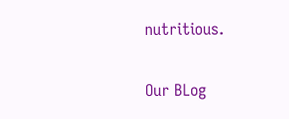nutritious.

Our BLog